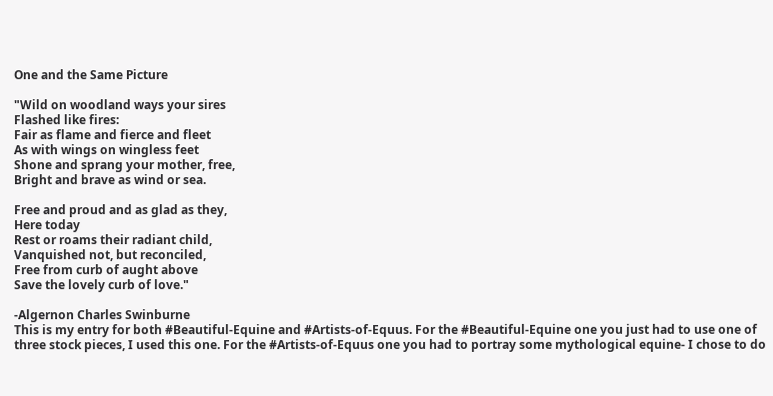One and the Same Picture

"Wild on woodland ways your sires
Flashed like fires:
Fair as flame and fierce and fleet
As with wings on wingless feet
Shone and sprang your mother, free,
Bright and brave as wind or sea.

Free and proud and as glad as they,
Here today
Rest or roams their radiant child,
Vanquished not, but reconciled,
Free from curb of aught above
Save the lovely curb of love."

-Algernon Charles Swinburne
This is my entry for both #Beautiful-Equine and #Artists-of-Equus. For the #Beautiful-Equine one you just had to use one of three stock pieces, I used this one. For the #Artists-of-Equus one you had to portray some mythological equine- I chose to do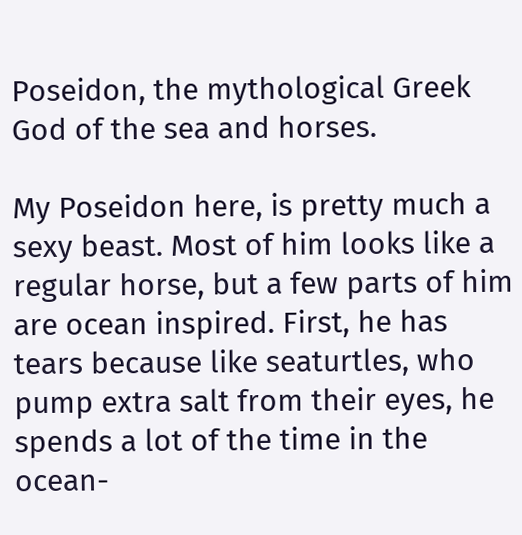Poseidon, the mythological Greek God of the sea and horses.

My Poseidon here, is pretty much a sexy beast. Most of him looks like a regular horse, but a few parts of him are ocean inspired. First, he has tears because like seaturtles, who pump extra salt from their eyes, he spends a lot of the time in the ocean-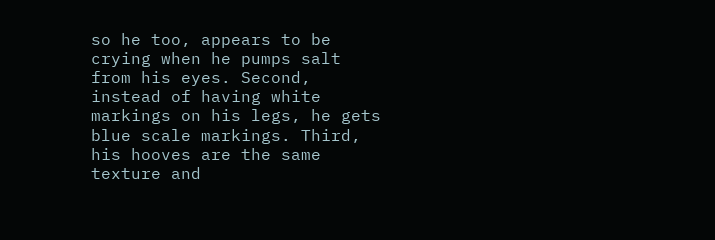so he too, appears to be crying when he pumps salt from his eyes. Second, instead of having white markings on his legs, he gets blue scale markings. Third, his hooves are the same texture and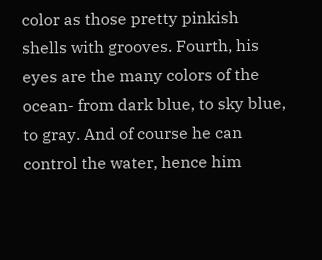color as those pretty pinkish shells with grooves. Fourth, his eyes are the many colors of the ocean- from dark blue, to sky blue, to gray. And of course he can control the water, hence him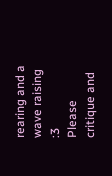rearing and a wave raising :3
Please critique and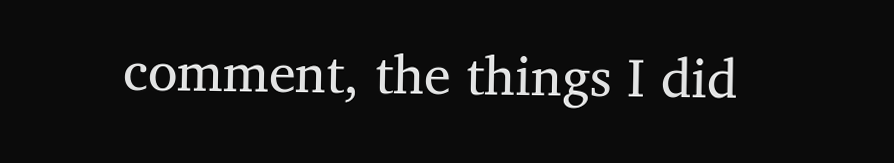comment, the things I did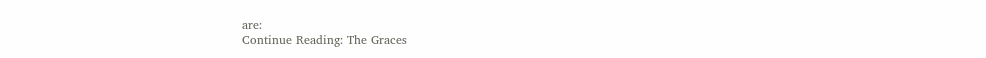are:
Continue Reading: The Graces